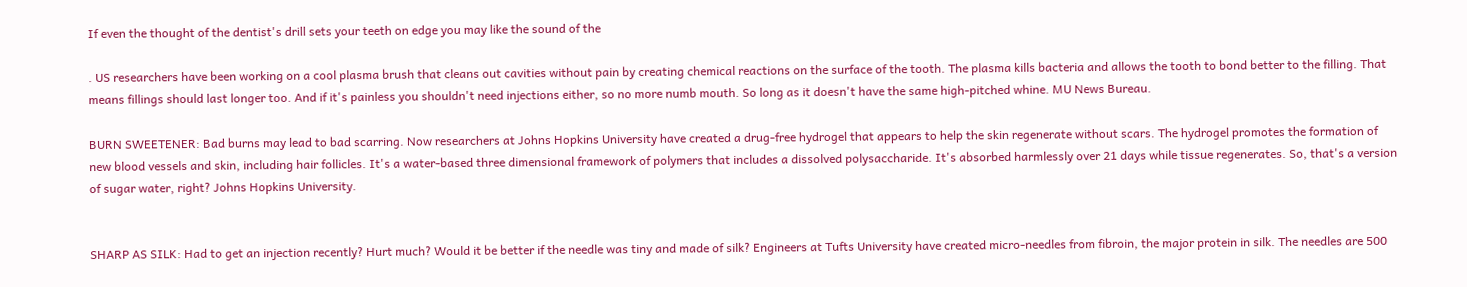If even the thought of the dentist's drill sets your teeth on edge you may like the sound of the

. US researchers have been working on a cool plasma brush that cleans out cavities without pain by creating chemical reactions on the surface of the tooth. The plasma kills bacteria and allows the tooth to bond better to the filling. That means fillings should last longer too. And if it's painless you shouldn't need injections either, so no more numb mouth. So long as it doesn't have the same high-pitched whine. MU News Bureau.

BURN SWEETENER: Bad burns may lead to bad scarring. Now researchers at Johns Hopkins University have created a drug-free hydrogel that appears to help the skin regenerate without scars. The hydrogel promotes the formation of new blood vessels and skin, including hair follicles. It's a water-based three dimensional framework of polymers that includes a dissolved polysaccharide. It's absorbed harmlessly over 21 days while tissue regenerates. So, that's a version of sugar water, right? Johns Hopkins University.


SHARP AS SILK: Had to get an injection recently? Hurt much? Would it be better if the needle was tiny and made of silk? Engineers at Tufts University have created micro-needles from fibroin, the major protein in silk. The needles are 500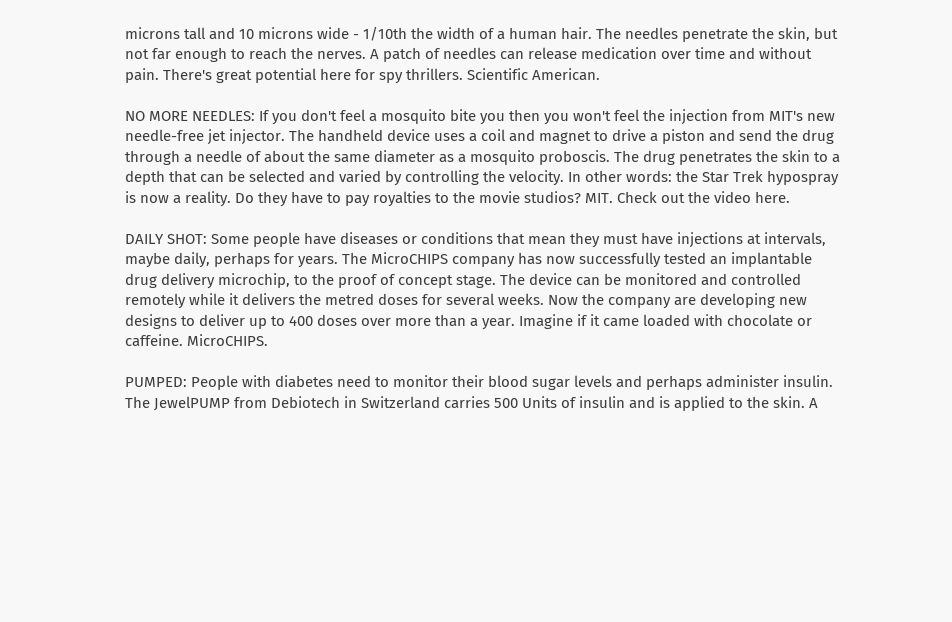microns tall and 10 microns wide - 1/10th the width of a human hair. The needles penetrate the skin, but not far enough to reach the nerves. A patch of needles can release medication over time and without pain. There's great potential here for spy thrillers. Scientific American.

NO MORE NEEDLES: If you don't feel a mosquito bite you then you won't feel the injection from MIT's new needle-free jet injector. The handheld device uses a coil and magnet to drive a piston and send the drug through a needle of about the same diameter as a mosquito proboscis. The drug penetrates the skin to a depth that can be selected and varied by controlling the velocity. In other words: the Star Trek hypospray is now a reality. Do they have to pay royalties to the movie studios? MIT. Check out the video here.

DAILY SHOT: Some people have diseases or conditions that mean they must have injections at intervals, maybe daily, perhaps for years. The MicroCHIPS company has now successfully tested an implantable drug delivery microchip, to the proof of concept stage. The device can be monitored and controlled remotely while it delivers the metred doses for several weeks. Now the company are developing new designs to deliver up to 400 doses over more than a year. Imagine if it came loaded with chocolate or caffeine. MicroCHIPS.

PUMPED: People with diabetes need to monitor their blood sugar levels and perhaps administer insulin. The JewelPUMP from Debiotech in Switzerland carries 500 Units of insulin and is applied to the skin. A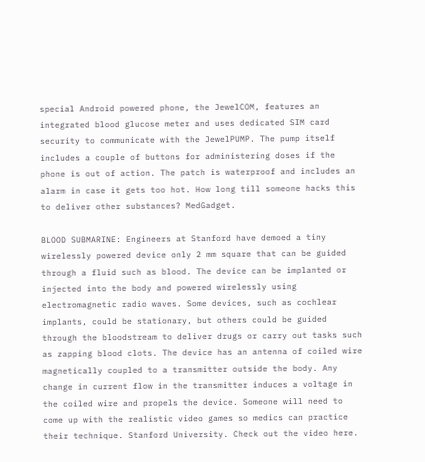special Android powered phone, the JewelCOM, features an integrated blood glucose meter and uses dedicated SIM card security to communicate with the JewelPUMP. The pump itself includes a couple of buttons for administering doses if the phone is out of action. The patch is waterproof and includes an alarm in case it gets too hot. How long till someone hacks this to deliver other substances? MedGadget.

BLOOD SUBMARINE: Engineers at Stanford have demoed a tiny wirelessly powered device only 2 mm square that can be guided through a fluid such as blood. The device can be implanted or injected into the body and powered wirelessly using electromagnetic radio waves. Some devices, such as cochlear implants, could be stationary, but others could be guided through the bloodstream to deliver drugs or carry out tasks such as zapping blood clots. The device has an antenna of coiled wire magnetically coupled to a transmitter outside the body. Any change in current flow in the transmitter induces a voltage in the coiled wire and propels the device. Someone will need to come up with the realistic video games so medics can practice their technique. Stanford University. Check out the video here.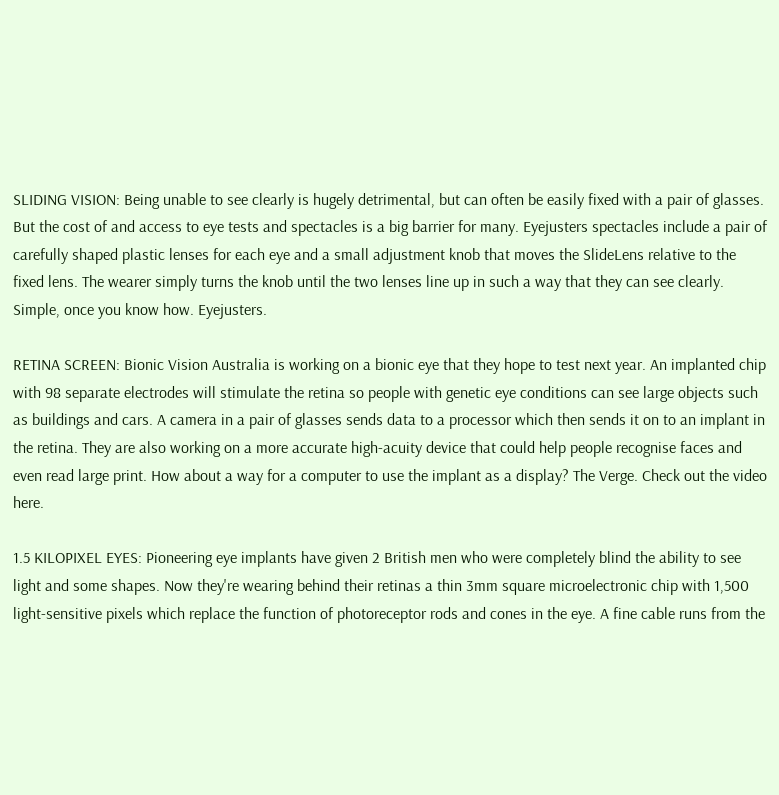SLIDING VISION: Being unable to see clearly is hugely detrimental, but can often be easily fixed with a pair of glasses. But the cost of and access to eye tests and spectacles is a big barrier for many. Eyejusters spectacles include a pair of carefully shaped plastic lenses for each eye and a small adjustment knob that moves the SlideLens relative to the fixed lens. The wearer simply turns the knob until the two lenses line up in such a way that they can see clearly. Simple, once you know how. Eyejusters.

RETINA SCREEN: Bionic Vision Australia is working on a bionic eye that they hope to test next year. An implanted chip with 98 separate electrodes will stimulate the retina so people with genetic eye conditions can see large objects such as buildings and cars. A camera in a pair of glasses sends data to a processor which then sends it on to an implant in the retina. They are also working on a more accurate high-acuity device that could help people recognise faces and even read large print. How about a way for a computer to use the implant as a display? The Verge. Check out the video here.

1.5 KILOPIXEL EYES: Pioneering eye implants have given 2 British men who were completely blind the ability to see light and some shapes. Now they're wearing behind their retinas a thin 3mm square microelectronic chip with 1,500 light-sensitive pixels which replace the function of photoreceptor rods and cones in the eye. A fine cable runs from the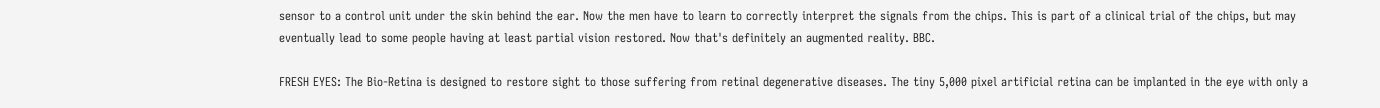sensor to a control unit under the skin behind the ear. Now the men have to learn to correctly interpret the signals from the chips. This is part of a clinical trial of the chips, but may eventually lead to some people having at least partial vision restored. Now that's definitely an augmented reality. BBC.

FRESH EYES: The Bio-Retina is designed to restore sight to those suffering from retinal degenerative diseases. The tiny 5,000 pixel artificial retina can be implanted in the eye with only a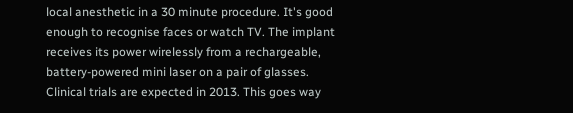local anesthetic in a 30 minute procedure. It's good enough to recognise faces or watch TV. The implant receives its power wirelessly from a rechargeable, battery-powered mini laser on a pair of glasses. Clinical trials are expected in 2013. This goes way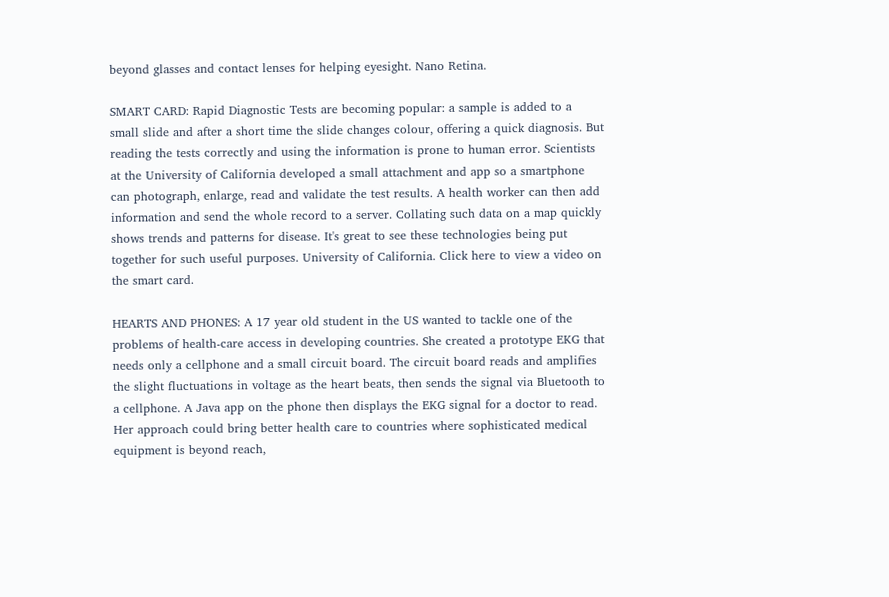beyond glasses and contact lenses for helping eyesight. Nano Retina.

SMART CARD: Rapid Diagnostic Tests are becoming popular: a sample is added to a small slide and after a short time the slide changes colour, offering a quick diagnosis. But reading the tests correctly and using the information is prone to human error. Scientists at the University of California developed a small attachment and app so a smartphone can photograph, enlarge, read and validate the test results. A health worker can then add information and send the whole record to a server. Collating such data on a map quickly shows trends and patterns for disease. It's great to see these technologies being put together for such useful purposes. University of California. Click here to view a video on the smart card.

HEARTS AND PHONES: A 17 year old student in the US wanted to tackle one of the problems of health-care access in developing countries. She created a prototype EKG that needs only a cellphone and a small circuit board. The circuit board reads and amplifies the slight fluctuations in voltage as the heart beats, then sends the signal via Bluetooth to a cellphone. A Java app on the phone then displays the EKG signal for a doctor to read. Her approach could bring better health care to countries where sophisticated medical equipment is beyond reach,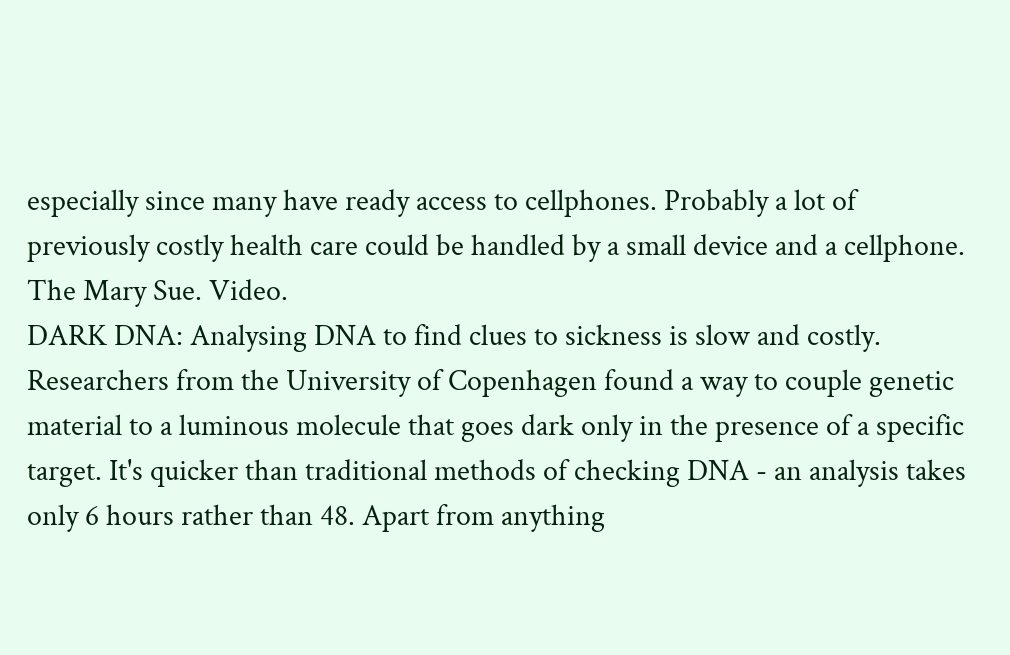especially since many have ready access to cellphones. Probably a lot of previously costly health care could be handled by a small device and a cellphone. The Mary Sue. Video.
DARK DNA: Analysing DNA to find clues to sickness is slow and costly. Researchers from the University of Copenhagen found a way to couple genetic material to a luminous molecule that goes dark only in the presence of a specific target. It's quicker than traditional methods of checking DNA - an analysis takes only 6 hours rather than 48. Apart from anything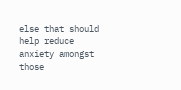else that should help reduce anxiety amongst those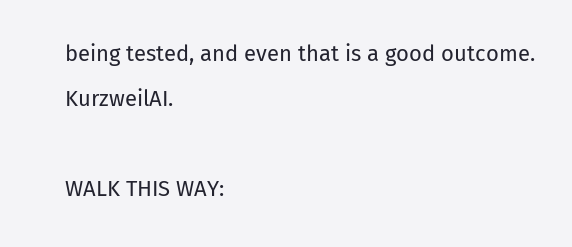being tested, and even that is a good outcome. KurzweilAI.

WALK THIS WAY: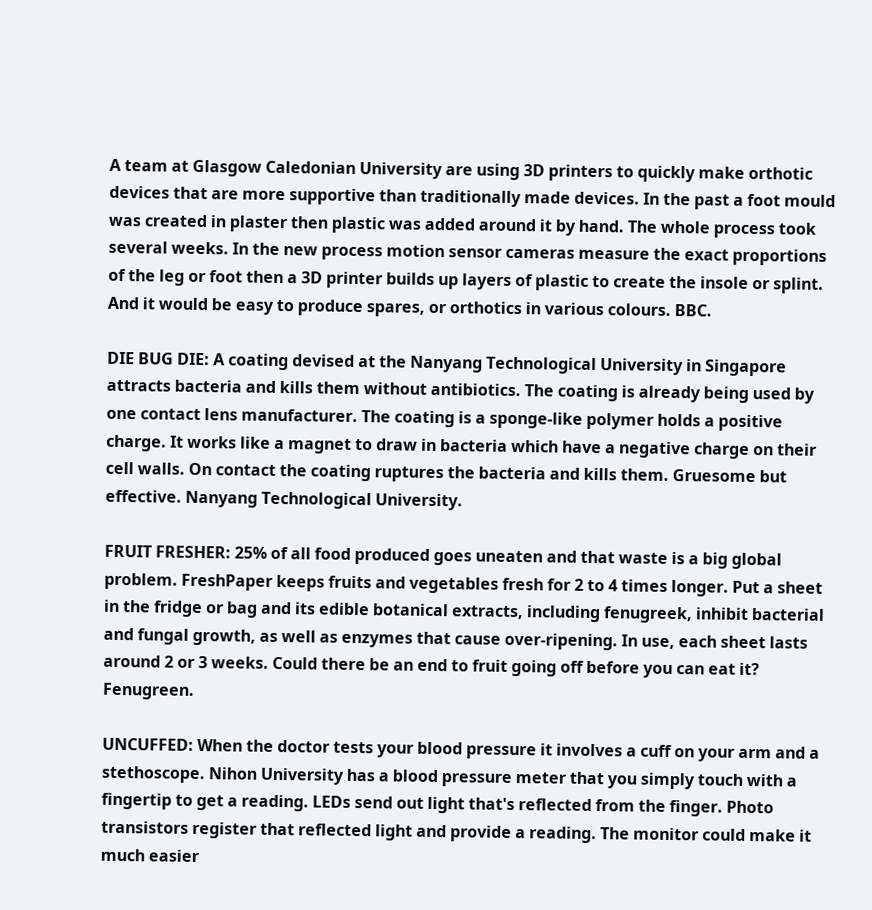A team at Glasgow Caledonian University are using 3D printers to quickly make orthotic devices that are more supportive than traditionally made devices. In the past a foot mould was created in plaster then plastic was added around it by hand. The whole process took several weeks. In the new process motion sensor cameras measure the exact proportions of the leg or foot then a 3D printer builds up layers of plastic to create the insole or splint. And it would be easy to produce spares, or orthotics in various colours. BBC.

DIE BUG DIE: A coating devised at the Nanyang Technological University in Singapore attracts bacteria and kills them without antibiotics. The coating is already being used by one contact lens manufacturer. The coating is a sponge-like polymer holds a positive charge. It works like a magnet to draw in bacteria which have a negative charge on their cell walls. On contact the coating ruptures the bacteria and kills them. Gruesome but effective. Nanyang Technological University.

FRUIT FRESHER: 25% of all food produced goes uneaten and that waste is a big global problem. FreshPaper keeps fruits and vegetables fresh for 2 to 4 times longer. Put a sheet in the fridge or bag and its edible botanical extracts, including fenugreek, inhibit bacterial and fungal growth, as well as enzymes that cause over-ripening. In use, each sheet lasts around 2 or 3 weeks. Could there be an end to fruit going off before you can eat it? Fenugreen.

UNCUFFED: When the doctor tests your blood pressure it involves a cuff on your arm and a stethoscope. Nihon University has a blood pressure meter that you simply touch with a fingertip to get a reading. LEDs send out light that's reflected from the finger. Photo transistors register that reflected light and provide a reading. The monitor could make it much easier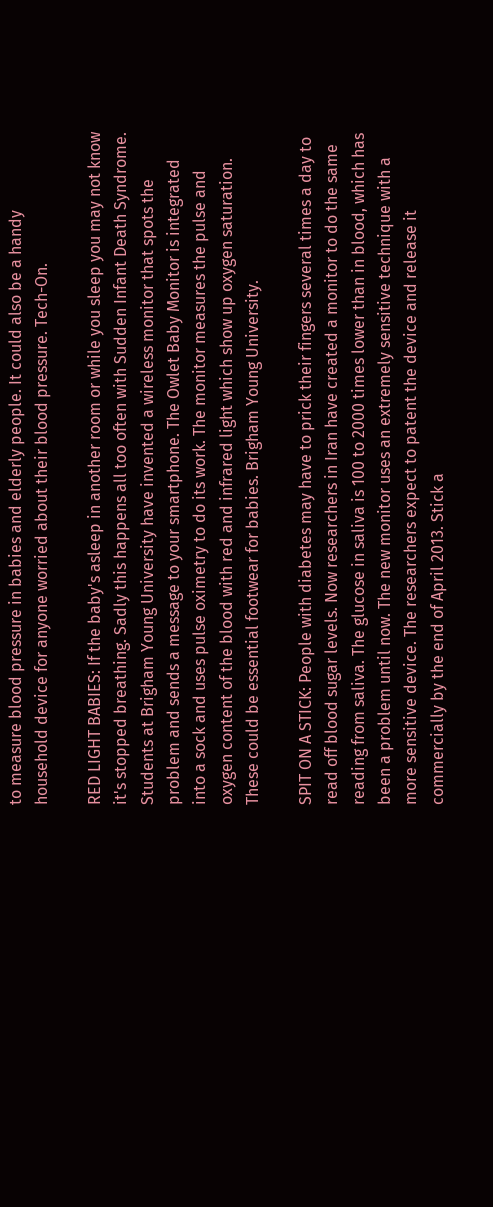to measure blood pressure in babies and elderly people. It could also be a handy household device for anyone worried about their blood pressure. Tech-On.

RED LIGHT BABIES: If the baby's asleep in another room or while you sleep you may not know it's stopped breathing. Sadly this happens all too often with Sudden Infant Death Syndrome. Students at Brigham Young University have invented a wireless monitor that spots the problem and sends a message to your smartphone. The Owlet Baby Monitor is integrated into a sock and uses pulse oximetry to do its work. The monitor measures the pulse and oxygen content of the blood with red and infrared light which show up oxygen saturation. These could be essential footwear for babies. Brigham Young University.

SPIT ON A STICK: People with diabetes may have to prick their fingers several times a day to read off blood sugar levels. Now researchers in Iran have created a monitor to do the same reading from saliva. The glucose in saliva is 100 to 2000 times lower than in blood, which has been a problem until now. The new monitor uses an extremely sensitive technique with a more sensitive device. The researchers expect to patent the device and release it commercially by the end of April 2013. Stick a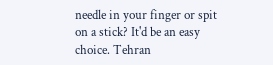needle in your finger or spit on a stick? It'd be an easy choice. Tehran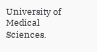University of Medical Sciences.